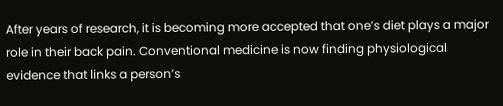After years of research, it is becoming more accepted that one’s diet plays a major role in their back pain. Conventional medicine is now finding physiological evidence that links a person’s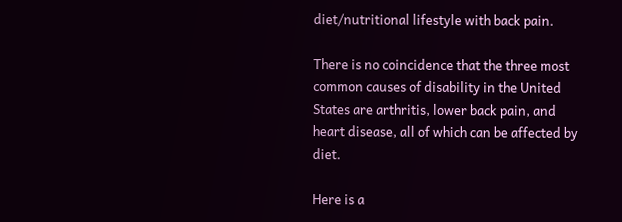diet/nutritional lifestyle with back pain.

There is no coincidence that the three most common causes of disability in the United States are arthritis, lower back pain, and heart disease, all of which can be affected by diet.

Here is a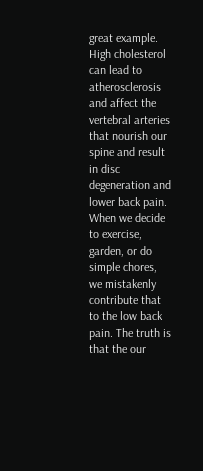great example. High cholesterol can lead to atherosclerosis and affect the vertebral arteries that nourish our spine and result in disc degeneration and lower back pain. When we decide to exercise, garden, or do simple chores, we mistakenly contribute that to the low back pain. The truth is that the our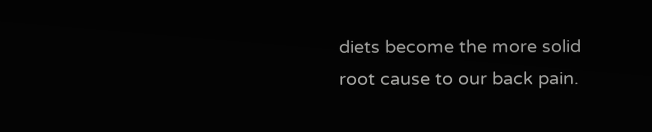diets become the more solid root cause to our back pain.